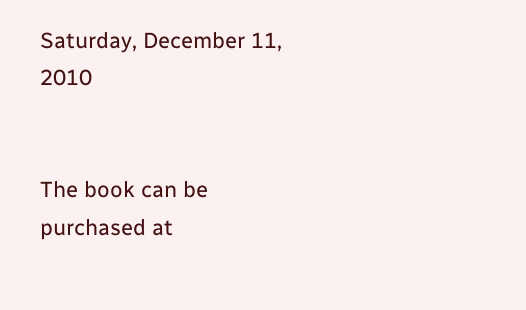Saturday, December 11, 2010


The book can be purchased at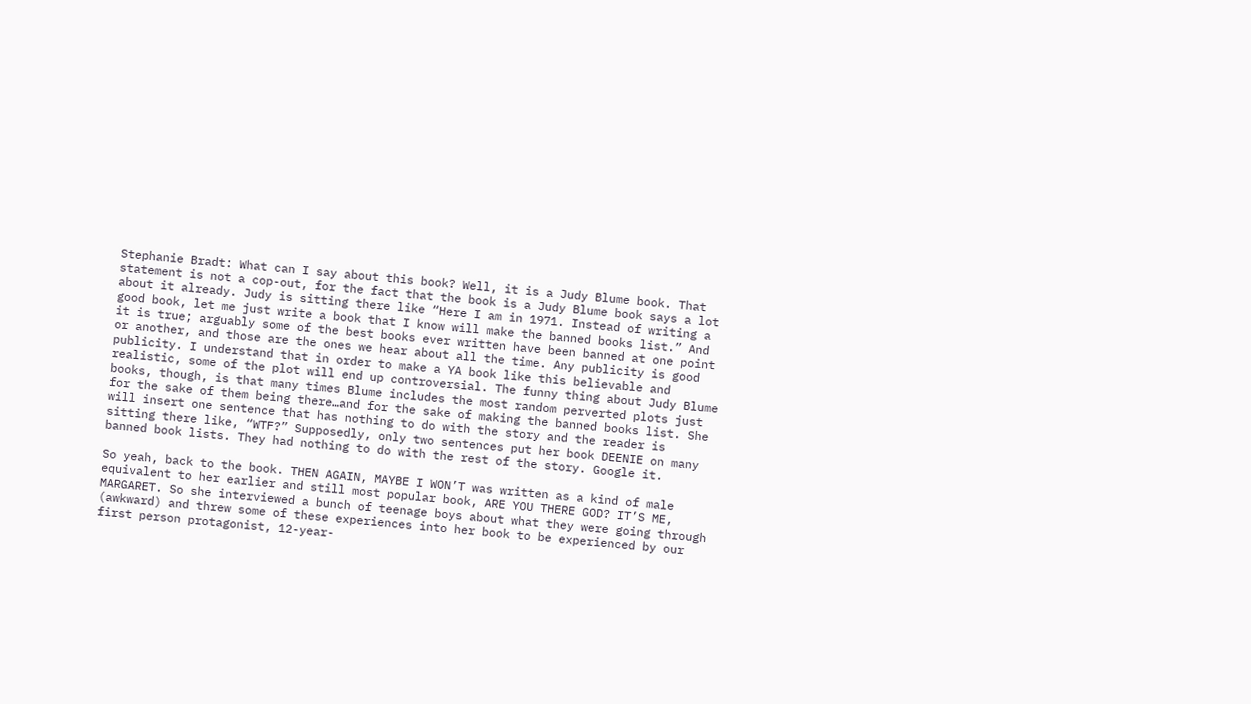Stephanie Bradt: What can I say about this book? Well, it is a Judy Blume book. That statement is not a cop-out, for the fact that the book is a Judy Blume book says a lot about it already. Judy is sitting there like “Here I am in 1971. Instead of writing a good book, let me just write a book that I know will make the banned books list.” And it is true; arguably some of the best books ever written have been banned at one point or another, and those are the ones we hear about all the time. Any publicity is good publicity. I understand that in order to make a YA book like this believable and realistic, some of the plot will end up controversial. The funny thing about Judy Blume books, though, is that many times Blume includes the most random perverted plots just for the sake of them being there…and for the sake of making the banned books list. She will insert one sentence that has nothing to do with the story and the reader is sitting there like, “WTF?” Supposedly, only two sentences put her book DEENIE on many banned book lists. They had nothing to do with the rest of the story. Google it.

So yeah, back to the book. THEN AGAIN, MAYBE I WON’T was written as a kind of male equivalent to her earlier and still most popular book, ARE YOU THERE GOD? IT’S ME, MARGARET. So she interviewed a bunch of teenage boys about what they were going through (awkward) and threw some of these experiences into her book to be experienced by our first person protagonist, 12-year-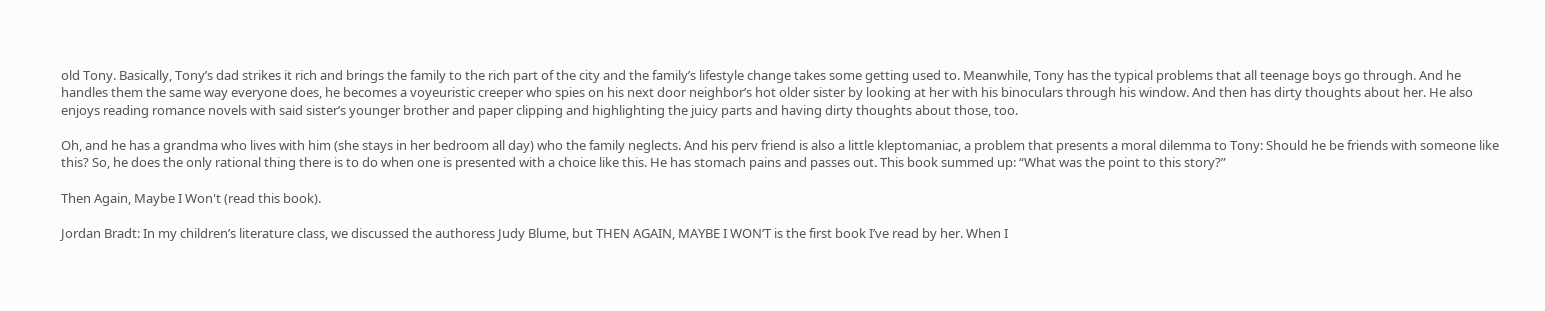old Tony. Basically, Tony’s dad strikes it rich and brings the family to the rich part of the city and the family’s lifestyle change takes some getting used to. Meanwhile, Tony has the typical problems that all teenage boys go through. And he handles them the same way everyone does, he becomes a voyeuristic creeper who spies on his next door neighbor’s hot older sister by looking at her with his binoculars through his window. And then has dirty thoughts about her. He also enjoys reading romance novels with said sister’s younger brother and paper clipping and highlighting the juicy parts and having dirty thoughts about those, too.

Oh, and he has a grandma who lives with him (she stays in her bedroom all day) who the family neglects. And his perv friend is also a little kleptomaniac, a problem that presents a moral dilemma to Tony: Should he be friends with someone like this? So, he does the only rational thing there is to do when one is presented with a choice like this. He has stomach pains and passes out. This book summed up: “What was the point to this story?”

Then Again, Maybe I Won't (read this book).

Jordan Bradt: In my children’s literature class, we discussed the authoress Judy Blume, but THEN AGAIN, MAYBE I WON’T is the first book I’ve read by her. When I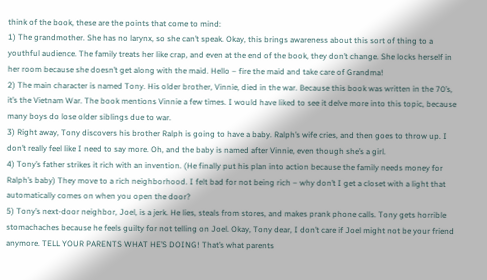think of the book, these are the points that come to mind:
1) The grandmother. She has no larynx, so she can’t speak. Okay, this brings awareness about this sort of thing to a youthful audience. The family treats her like crap, and even at the end of the book, they don’t change. She locks herself in her room because she doesn’t get along with the maid. Hello – fire the maid and take care of Grandma!
2) The main character is named Tony. His older brother, Vinnie, died in the war. Because this book was written in the 70’s, it’s the Vietnam War. The book mentions Vinnie a few times. I would have liked to see it delve more into this topic, because many boys do lose older siblings due to war.
3) Right away, Tony discovers his brother Ralph is going to have a baby. Ralph’s wife cries, and then goes to throw up. I don’t really feel like I need to say more. Oh, and the baby is named after Vinnie, even though she’s a girl.
4) Tony’s father strikes it rich with an invention. (He finally put his plan into action because the family needs money for Ralph’s baby) They move to a rich neighborhood. I felt bad for not being rich – why don’t I get a closet with a light that automatically comes on when you open the door?
5) Tony’s next-door neighbor, Joel, is a jerk. He lies, steals from stores, and makes prank phone calls. Tony gets horrible stomachaches because he feels guilty for not telling on Joel. Okay, Tony dear, I don’t care if Joel might not be your friend anymore. TELL YOUR PARENTS WHAT HE’S DOING! That’s what parents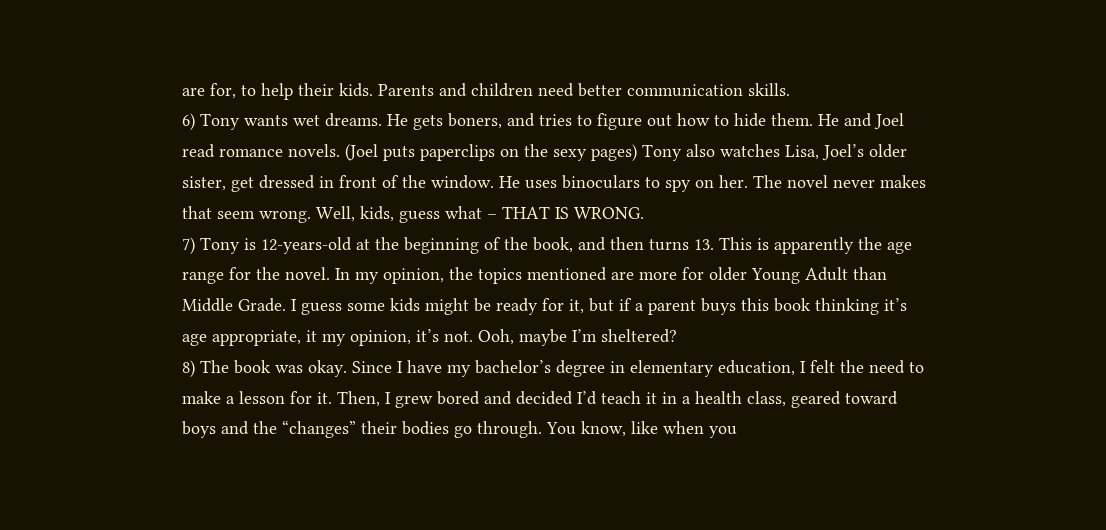are for, to help their kids. Parents and children need better communication skills.
6) Tony wants wet dreams. He gets boners, and tries to figure out how to hide them. He and Joel read romance novels. (Joel puts paperclips on the sexy pages) Tony also watches Lisa, Joel’s older sister, get dressed in front of the window. He uses binoculars to spy on her. The novel never makes that seem wrong. Well, kids, guess what – THAT IS WRONG.
7) Tony is 12-years-old at the beginning of the book, and then turns 13. This is apparently the age range for the novel. In my opinion, the topics mentioned are more for older Young Adult than Middle Grade. I guess some kids might be ready for it, but if a parent buys this book thinking it’s age appropriate, it my opinion, it’s not. Ooh, maybe I’m sheltered?
8) The book was okay. Since I have my bachelor’s degree in elementary education, I felt the need to make a lesson for it. Then, I grew bored and decided I’d teach it in a health class, geared toward boys and the “changes” their bodies go through. You know, like when you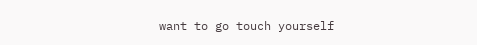want to go touch yourself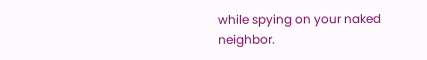while spying on your naked neighbor.